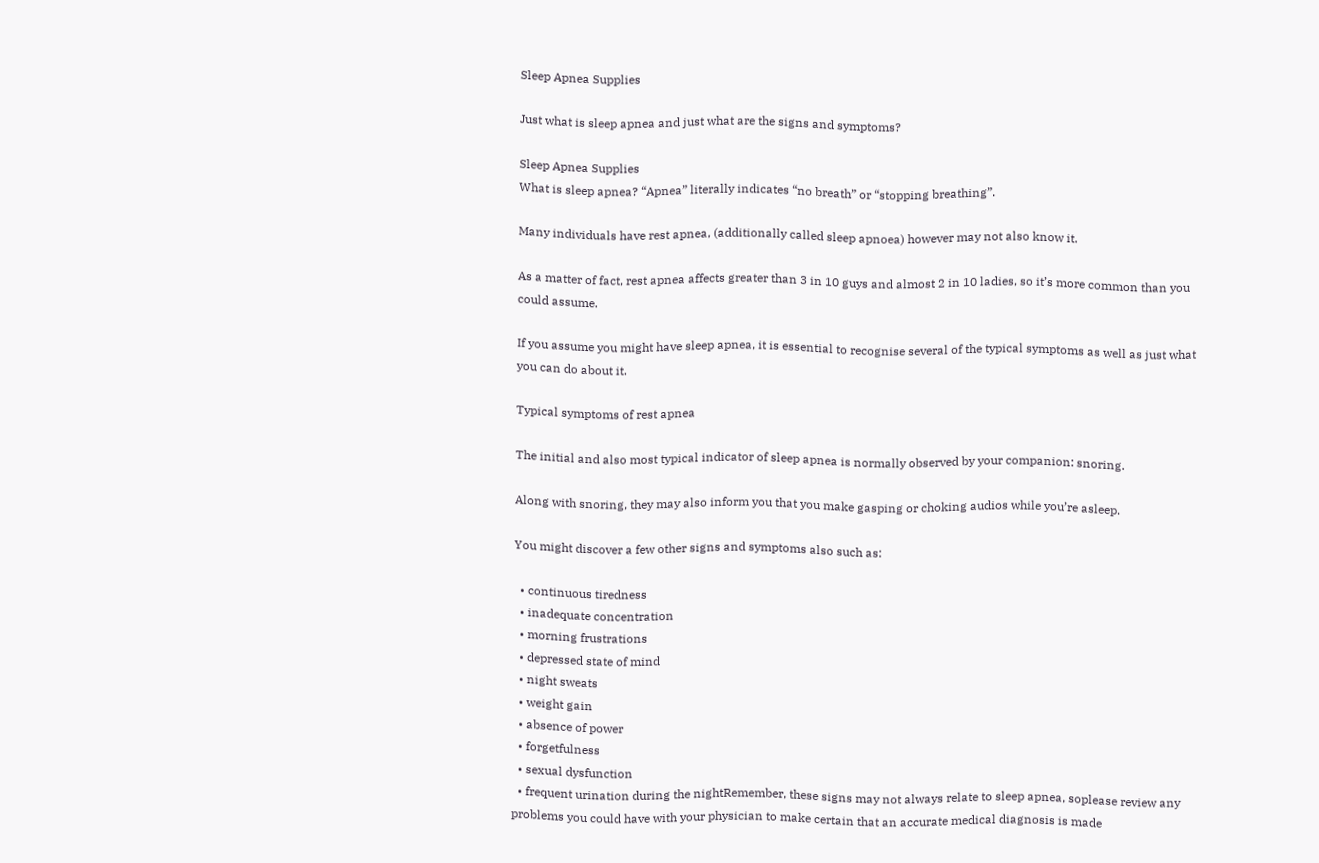Sleep Apnea Supplies

Just what is sleep apnea and just what are the signs and symptoms?

Sleep Apnea Supplies
What is sleep apnea? “Apnea” literally indicates “no breath” or “stopping breathing”.

Many individuals have rest apnea, (additionally called sleep apnoea) however may not also know it.

As a matter of fact, rest apnea affects greater than 3 in 10 guys and almost 2 in 10 ladies, so it’s more common than you could assume.

If you assume you might have sleep apnea, it is essential to recognise several of the typical symptoms as well as just what you can do about it.

Typical symptoms of rest apnea

The initial and also most typical indicator of sleep apnea is normally observed by your companion: snoring.

Along with snoring, they may also inform you that you make gasping or choking audios while you’re asleep.

You might discover a few other signs and symptoms also such as:

  • continuous tiredness
  • inadequate concentration
  • morning frustrations
  • depressed state of mind
  • night sweats
  • weight gain
  • absence of power
  • forgetfulness
  • sexual dysfunction
  • frequent urination during the nightRemember, these signs may not always relate to sleep apnea, soplease review any problems you could have with your physician to make certain that an accurate medical diagnosis is made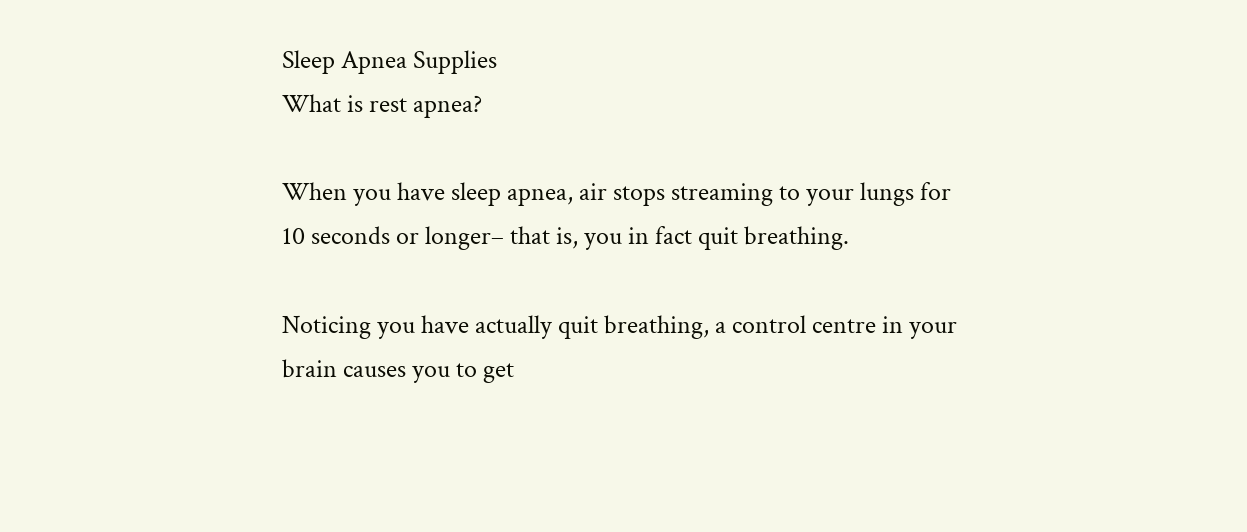Sleep Apnea Supplies
What is rest apnea?

When you have sleep apnea, air stops streaming to your lungs for 10 seconds or longer– that is, you in fact quit breathing.

Noticing you have actually quit breathing, a control centre in your brain causes you to get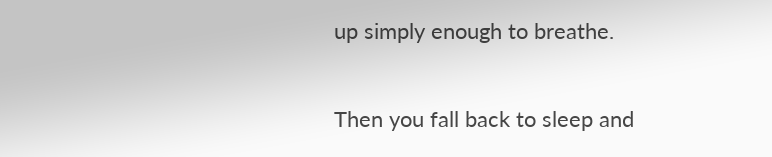up simply enough to breathe.

Then you fall back to sleep and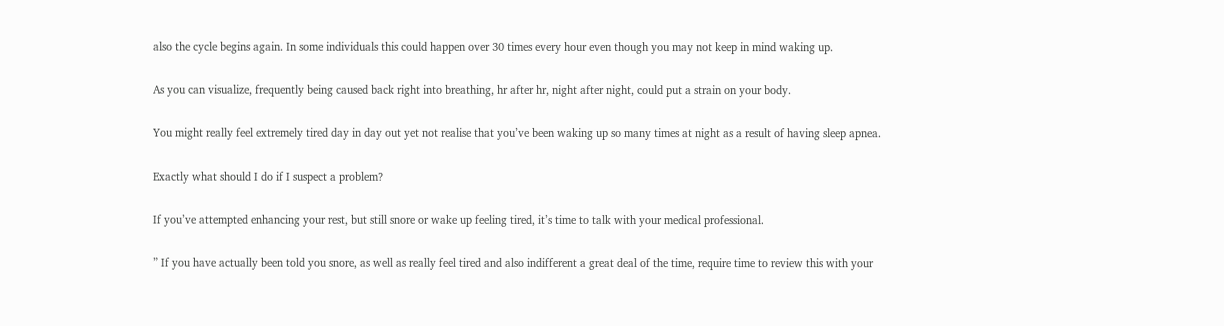also the cycle begins again. In some individuals this could happen over 30 times every hour even though you may not keep in mind waking up.

As you can visualize, frequently being caused back right into breathing, hr after hr, night after night, could put a strain on your body.

You might really feel extremely tired day in day out yet not realise that you’ve been waking up so many times at night as a result of having sleep apnea.

Exactly what should I do if I suspect a problem?

If you’ve attempted enhancing your rest, but still snore or wake up feeling tired, it’s time to talk with your medical professional.

” If you have actually been told you snore, as well as really feel tired and also indifferent a great deal of the time, require time to review this with your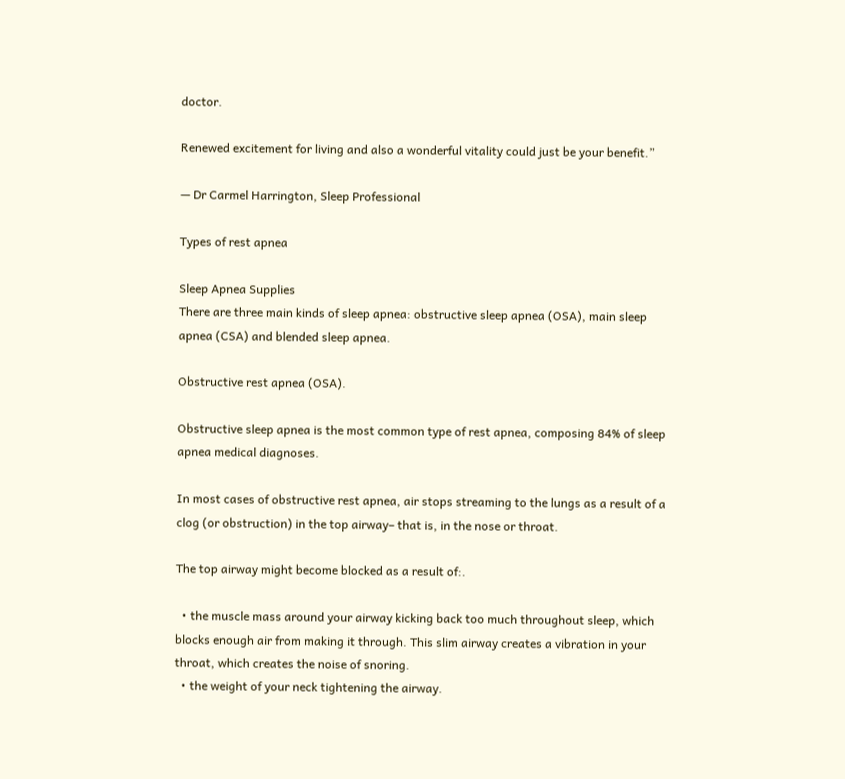doctor.

Renewed excitement for living and also a wonderful vitality could just be your benefit.”

— Dr Carmel Harrington, Sleep Professional

Types of rest apnea

Sleep Apnea Supplies
There are three main kinds of sleep apnea: obstructive sleep apnea (OSA), main sleep apnea (CSA) and blended sleep apnea.

Obstructive rest apnea (OSA).

Obstructive sleep apnea is the most common type of rest apnea, composing 84% of sleep apnea medical diagnoses.

In most cases of obstructive rest apnea, air stops streaming to the lungs as a result of a clog (or obstruction) in the top airway– that is, in the nose or throat.

The top airway might become blocked as a result of:.

  • the muscle mass around your airway kicking back too much throughout sleep, which blocks enough air from making it through. This slim airway creates a vibration in your throat, which creates the noise of snoring.
  • the weight of your neck tightening the airway.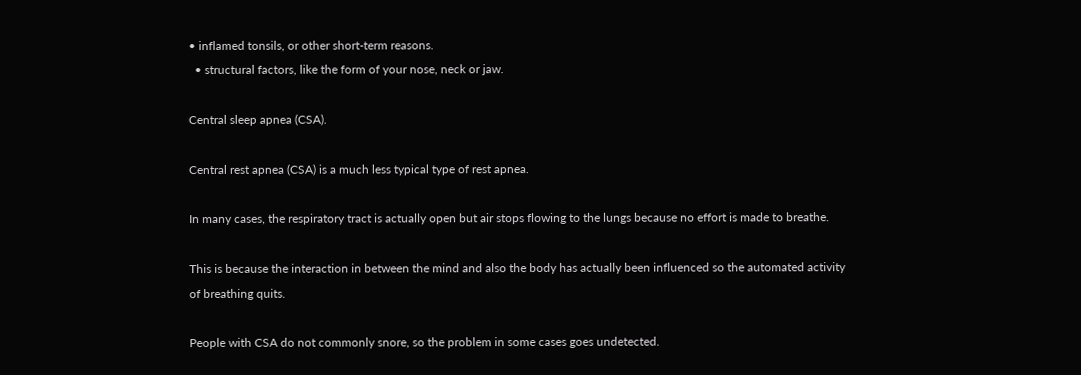• inflamed tonsils, or other short-term reasons.
  • structural factors, like the form of your nose, neck or jaw.

Central sleep apnea (CSA).

Central rest apnea (CSA) is a much less typical type of rest apnea.

In many cases, the respiratory tract is actually open but air stops flowing to the lungs because no effort is made to breathe.

This is because the interaction in between the mind and also the body has actually been influenced so the automated activity of breathing quits.

People with CSA do not commonly snore, so the problem in some cases goes undetected.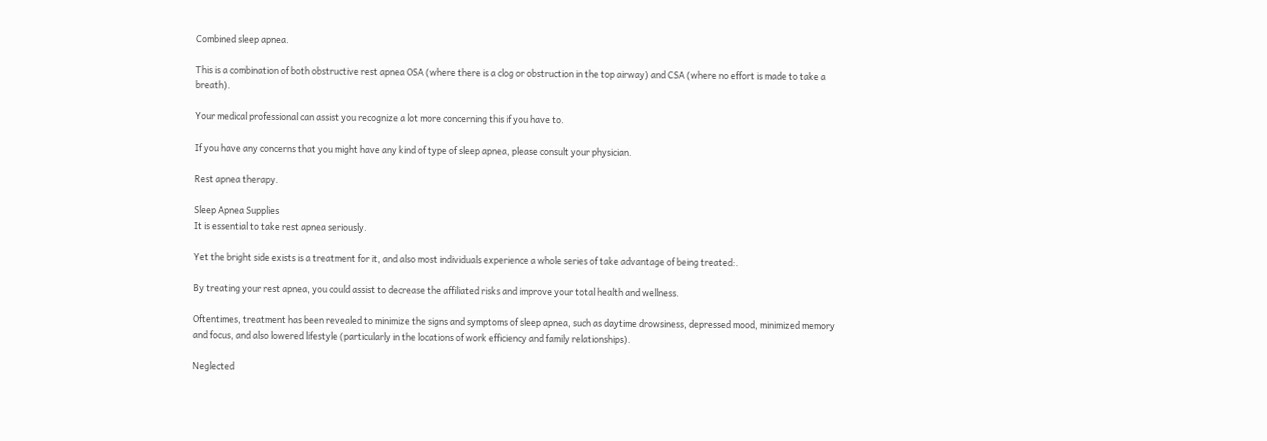Combined sleep apnea.

This is a combination of both obstructive rest apnea OSA (where there is a clog or obstruction in the top airway) and CSA (where no effort is made to take a breath).

Your medical professional can assist you recognize a lot more concerning this if you have to.

If you have any concerns that you might have any kind of type of sleep apnea, please consult your physician.

Rest apnea therapy.

Sleep Apnea Supplies
It is essential to take rest apnea seriously.

Yet the bright side exists is a treatment for it, and also most individuals experience a whole series of take advantage of being treated:.

By treating your rest apnea, you could assist to decrease the affiliated risks and improve your total health and wellness.

Oftentimes, treatment has been revealed to minimize the signs and symptoms of sleep apnea, such as daytime drowsiness, depressed mood, minimized memory and focus, and also lowered lifestyle (particularly in the locations of work efficiency and family relationships).

Neglected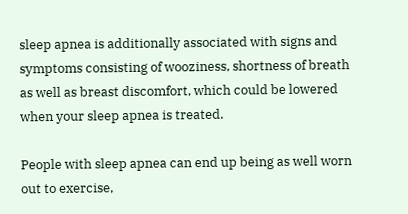sleep apnea is additionally associated with signs and symptoms consisting of wooziness, shortness of breath as well as breast discomfort, which could be lowered when your sleep apnea is treated.

People with sleep apnea can end up being as well worn out to exercise,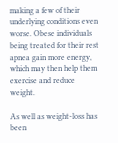making a few of their underlying conditions even worse. Obese individuals being treated for their rest apnea gain more energy, which may then help them exercise and reduce weight.

As well as weight-loss has been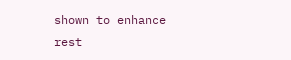shown to enhance rest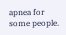apnea for some people.